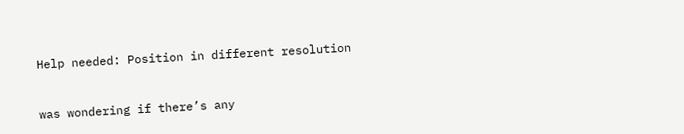Help needed: Position in different resolution


was wondering if there’s any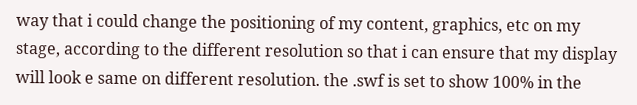way that i could change the positioning of my content, graphics, etc on my stage, according to the different resolution so that i can ensure that my display will look e same on different resolution. the .swf is set to show 100% in the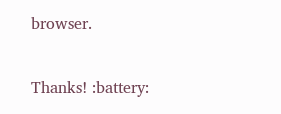browser.

Thanks! :battery: